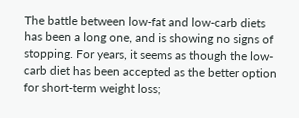The battle between low-fat and low-carb diets has been a long one, and is showing no signs of stopping. For years, it seems as though the low-carb diet has been accepted as the better option for short-term weight loss;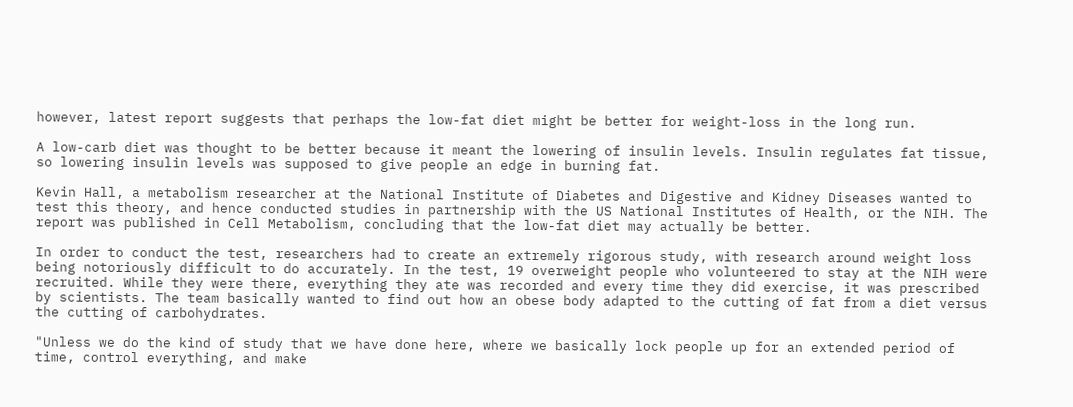however, latest report suggests that perhaps the low-fat diet might be better for weight-loss in the long run.

A low-carb diet was thought to be better because it meant the lowering of insulin levels. Insulin regulates fat tissue, so lowering insulin levels was supposed to give people an edge in burning fat.

Kevin Hall, a metabolism researcher at the National Institute of Diabetes and Digestive and Kidney Diseases wanted to test this theory, and hence conducted studies in partnership with the US National Institutes of Health, or the NIH. The report was published in Cell Metabolism, concluding that the low-fat diet may actually be better.

In order to conduct the test, researchers had to create an extremely rigorous study, with research around weight loss being notoriously difficult to do accurately. In the test, 19 overweight people who volunteered to stay at the NIH were recruited. While they were there, everything they ate was recorded and every time they did exercise, it was prescribed by scientists. The team basically wanted to find out how an obese body adapted to the cutting of fat from a diet versus the cutting of carbohydrates.

"Unless we do the kind of study that we have done here, where we basically lock people up for an extended period of time, control everything, and make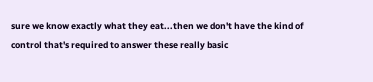sure we know exactly what they eat...then we don't have the kind of control that's required to answer these really basic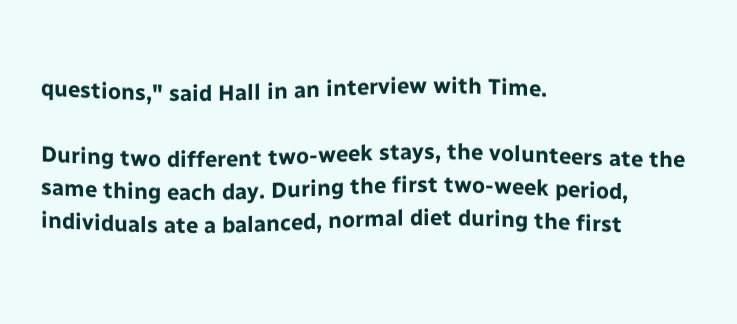questions," said Hall in an interview with Time.

During two different two-week stays, the volunteers ate the same thing each day. During the first two-week period, individuals ate a balanced, normal diet during the first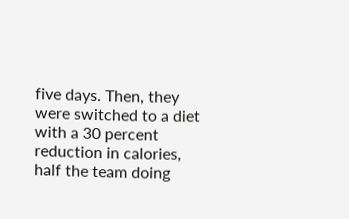five days. Then, they were switched to a diet with a 30 percent reduction in calories, half the team doing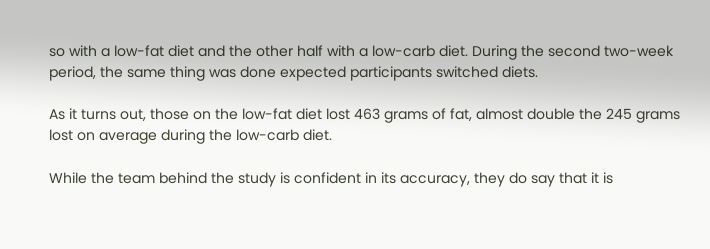so with a low-fat diet and the other half with a low-carb diet. During the second two-week period, the same thing was done expected participants switched diets.

As it turns out, those on the low-fat diet lost 463 grams of fat, almost double the 245 grams lost on average during the low-carb diet.

While the team behind the study is confident in its accuracy, they do say that it is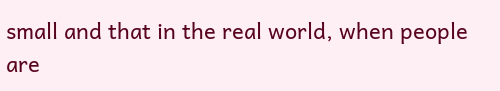small and that in the real world, when people are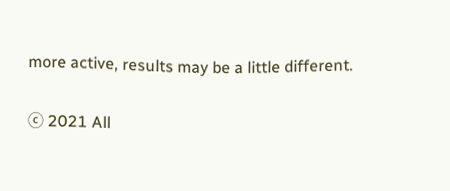more active, results may be a little different.

ⓒ 2021 All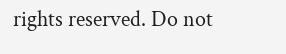rights reserved. Do not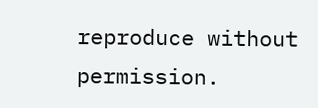reproduce without permission.